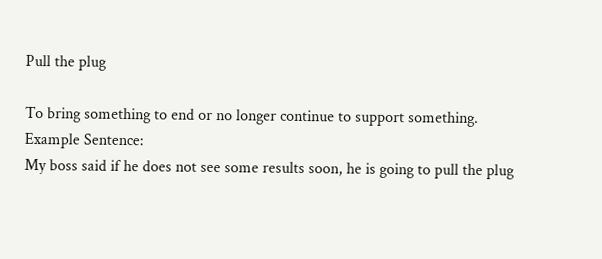Pull the plug

To bring something to end or no longer continue to support something.
Example Sentence:
My boss said if he does not see some results soon, he is going to pull the plug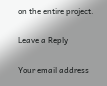on the entire project.

Leave a Reply

Your email address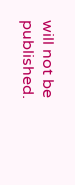will not be published.